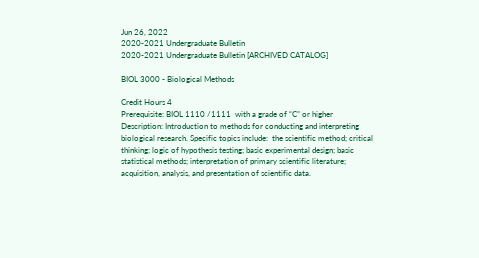Jun 26, 2022
2020-2021 Undergraduate Bulletin
2020-2021 Undergraduate Bulletin [ARCHIVED CATALOG]

BIOL 3000 - Biological Methods

Credit Hours 4
Prerequisite: BIOL 1110 /1111  with a grade of “C” or higher
Description: Introduction to methods for conducting and interpreting biological research. Specific topics include:  the scientific method; critical thinking; logic of hypothesis testing; basic experimental design; basic statistical methods; interpretation of primary scientific literature; acquisition, analysis, and presentation of scientific data.